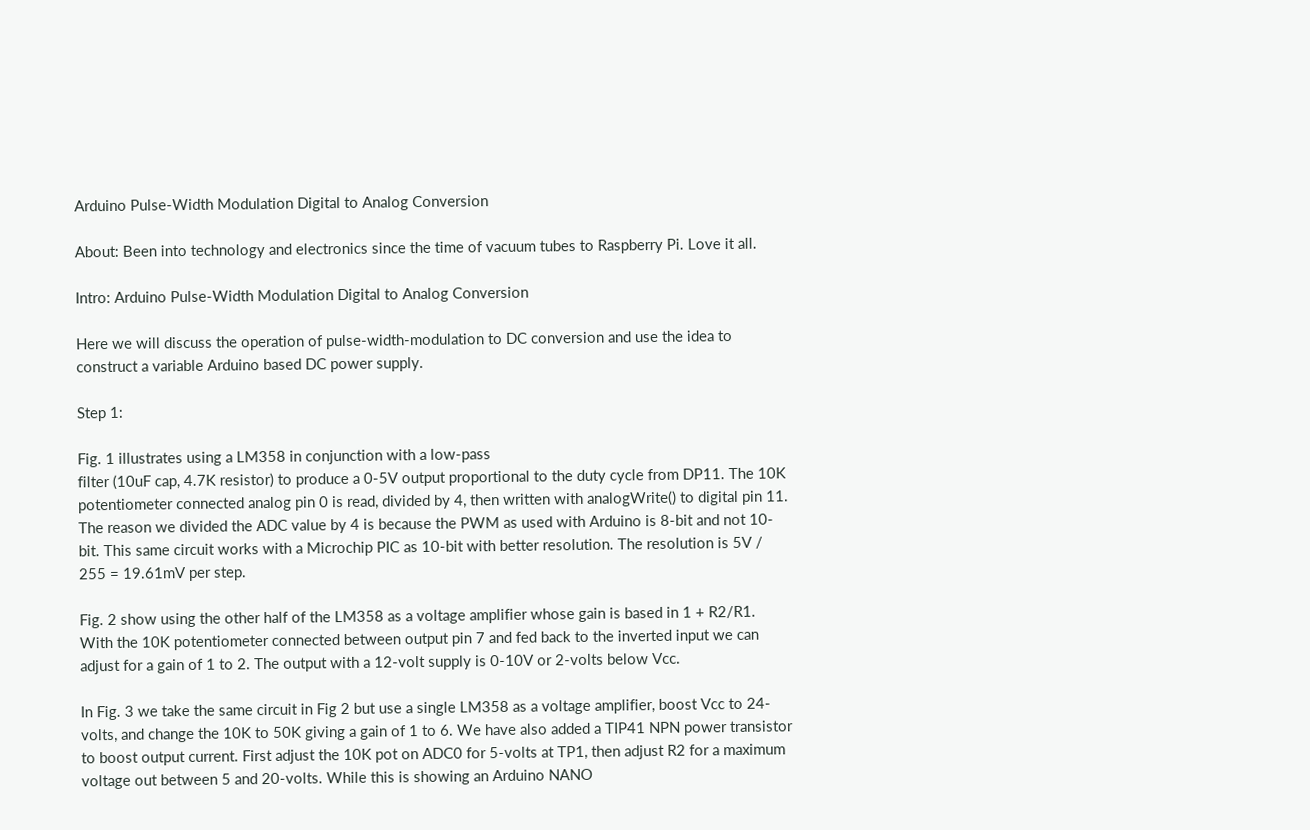Arduino Pulse-Width Modulation Digital to Analog Conversion

About: Been into technology and electronics since the time of vacuum tubes to Raspberry Pi. Love it all.

Intro: Arduino Pulse-Width Modulation Digital to Analog Conversion

Here we will discuss the operation of pulse-width-modulation to DC conversion and use the idea to construct a variable Arduino based DC power supply.

Step 1:

Fig. 1 illustrates using a LM358 in conjunction with a low-pass
filter (10uF cap, 4.7K resistor) to produce a 0-5V output proportional to the duty cycle from DP11. The 10K potentiometer connected analog pin 0 is read, divided by 4, then written with analogWrite() to digital pin 11. The reason we divided the ADC value by 4 is because the PWM as used with Arduino is 8-bit and not 10-bit. This same circuit works with a Microchip PIC as 10-bit with better resolution. The resolution is 5V / 255 = 19.61mV per step.

Fig. 2 show using the other half of the LM358 as a voltage amplifier whose gain is based in 1 + R2/R1. With the 10K potentiometer connected between output pin 7 and fed back to the inverted input we can adjust for a gain of 1 to 2. The output with a 12-volt supply is 0-10V or 2-volts below Vcc.

In Fig. 3 we take the same circuit in Fig 2 but use a single LM358 as a voltage amplifier, boost Vcc to 24-volts, and change the 10K to 50K giving a gain of 1 to 6. We have also added a TIP41 NPN power transistor to boost output current. First adjust the 10K pot on ADC0 for 5-volts at TP1, then adjust R2 for a maximum voltage out between 5 and 20-volts. While this is showing an Arduino NANO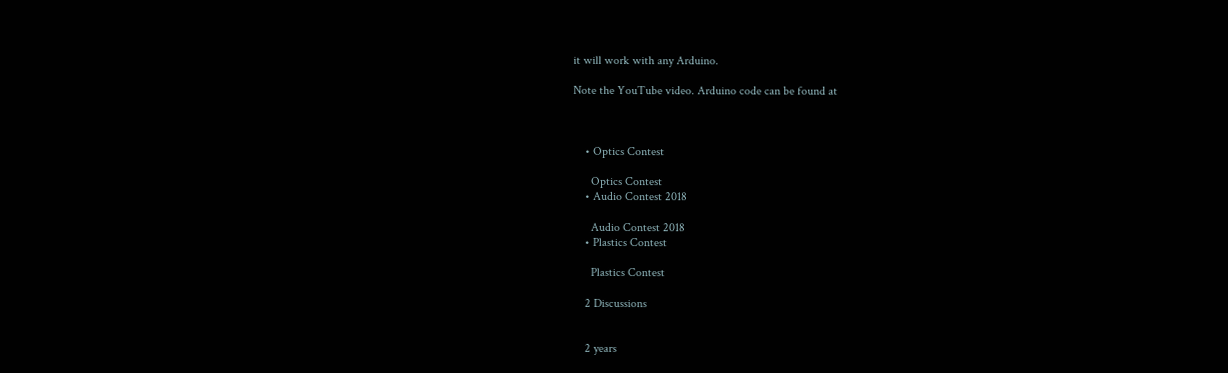it will work with any Arduino.

Note the YouTube video. Arduino code can be found at



    • Optics Contest

      Optics Contest
    • Audio Contest 2018

      Audio Contest 2018
    • Plastics Contest

      Plastics Contest

    2 Discussions


    2 years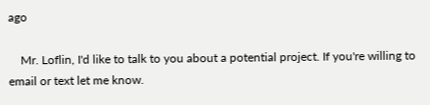ago

    Mr. Loflin, I'd like to talk to you about a potential project. If you're willing to email or text let me know.